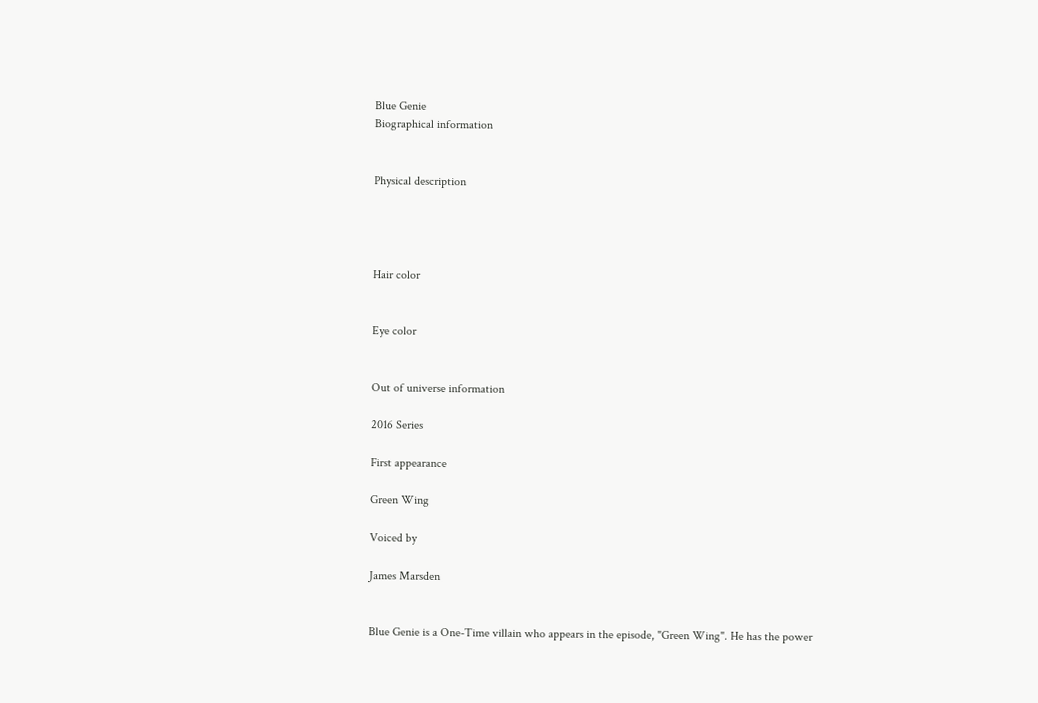Blue Genie
Biographical information


Physical description




Hair color


Eye color


Out of universe information

2016 Series

First appearance

Green Wing

Voiced by

James Marsden


Blue Genie is a One-Time villain who appears in the episode, "Green Wing". He has the power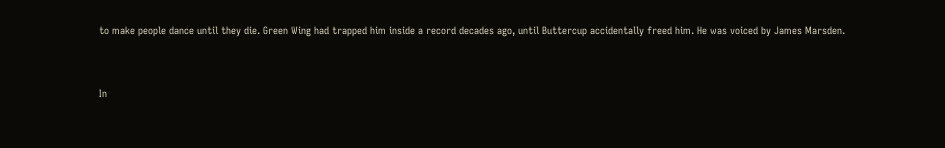to make people dance until they die. Green Wing had trapped him inside a record decades ago, until Buttercup accidentally freed him. He was voiced by James Marsden.


In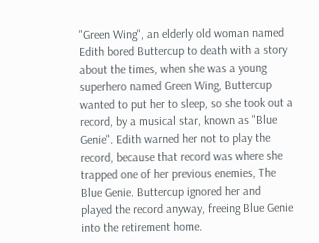"Green Wing", an elderly old woman named Edith bored Buttercup to death with a story about the times, when she was a young superhero named Green Wing, Buttercup wanted to put her to sleep, so she took out a record, by a musical star, known as "Blue Genie". Edith warned her not to play the record, because that record was where she trapped one of her previous enemies, The Blue Genie. Buttercup ignored her and played the record anyway, freeing Blue Genie into the retirement home.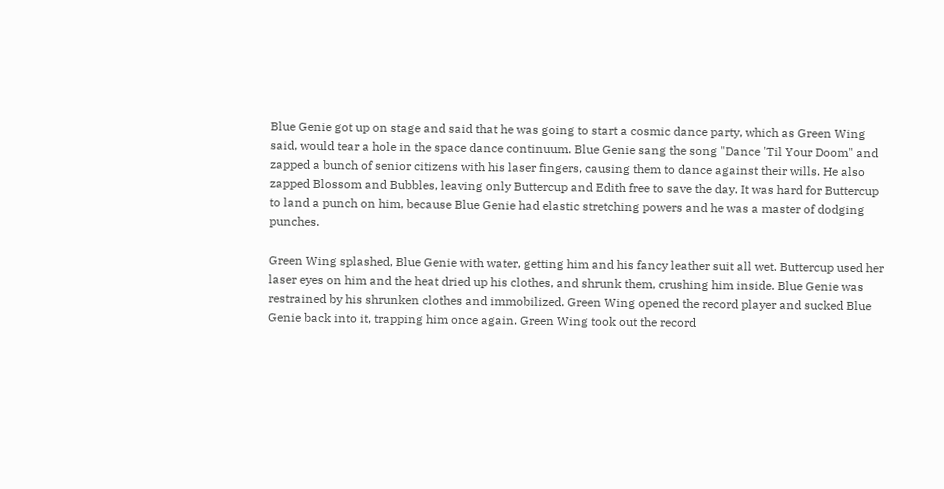Blue Genie got up on stage and said that he was going to start a cosmic dance party, which as Green Wing said, would tear a hole in the space dance continuum. Blue Genie sang the song "Dance 'Til Your Doom" and zapped a bunch of senior citizens with his laser fingers, causing them to dance against their wills. He also zapped Blossom and Bubbles, leaving only Buttercup and Edith free to save the day. It was hard for Buttercup to land a punch on him, because Blue Genie had elastic stretching powers and he was a master of dodging punches.

Green Wing splashed, Blue Genie with water, getting him and his fancy leather suit all wet. Buttercup used her laser eyes on him and the heat dried up his clothes, and shrunk them, crushing him inside. Blue Genie was restrained by his shrunken clothes and immobilized. Green Wing opened the record player and sucked Blue Genie back into it, trapping him once again. Green Wing took out the record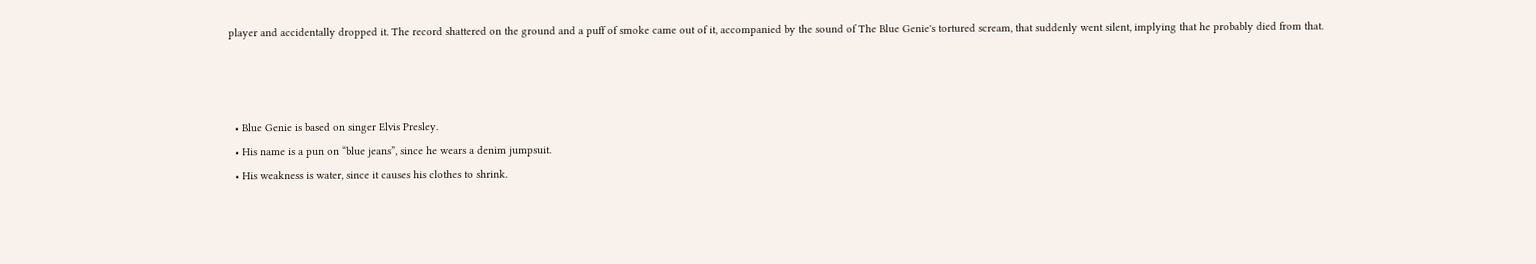player and accidentally dropped it. The record shattered on the ground and a puff of smoke came out of it, accompanied by the sound of The Blue Genie's tortured scream, that suddenly went silent, implying that he probably died from that.



  • Blue Genie is based on singer Elvis Presley.
  • His name is a pun on “blue jeans”, since he wears a denim jumpsuit.
  • His weakness is water, since it causes his clothes to shrink.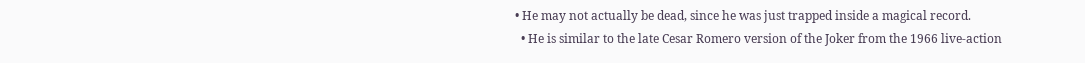• He may not actually be dead, since he was just trapped inside a magical record.
  • He is similar to the late Cesar Romero version of the Joker from the 1966 live-action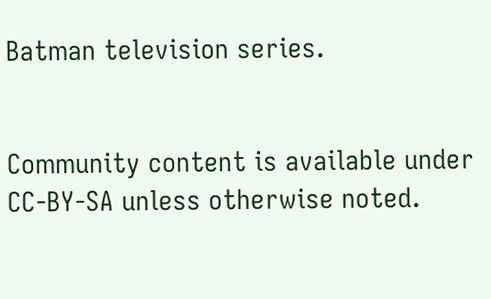Batman television series.


Community content is available under CC-BY-SA unless otherwise noted.